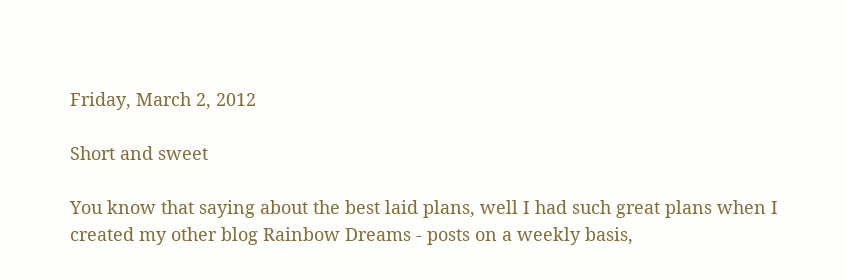Friday, March 2, 2012

Short and sweet

You know that saying about the best laid plans, well I had such great plans when I created my other blog Rainbow Dreams - posts on a weekly basis,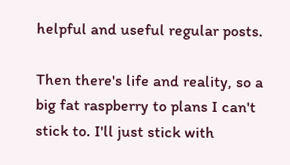helpful and useful regular posts.

Then there's life and reality, so a big fat raspberry to plans I can't stick to. I'll just stick with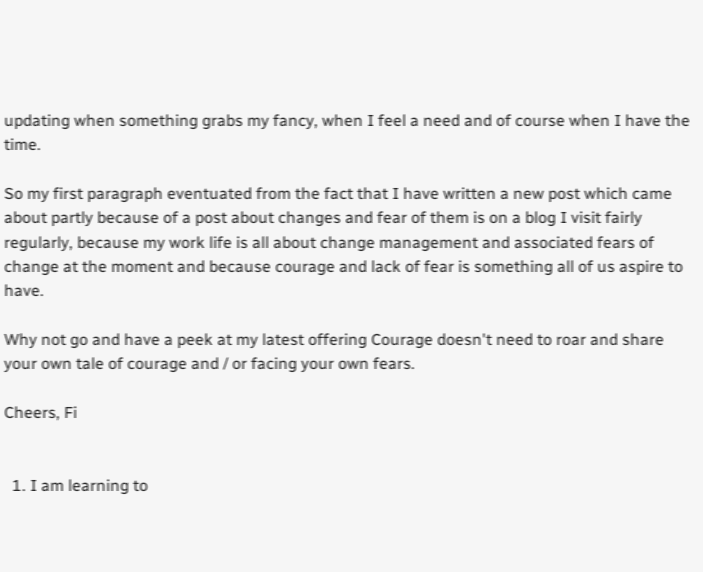updating when something grabs my fancy, when I feel a need and of course when I have the time.

So my first paragraph eventuated from the fact that I have written a new post which came about partly because of a post about changes and fear of them is on a blog I visit fairly regularly, because my work life is all about change management and associated fears of change at the moment and because courage and lack of fear is something all of us aspire to have.

Why not go and have a peek at my latest offering Courage doesn't need to roar and share your own tale of courage and / or facing your own fears.

Cheers, Fi


  1. I am learning to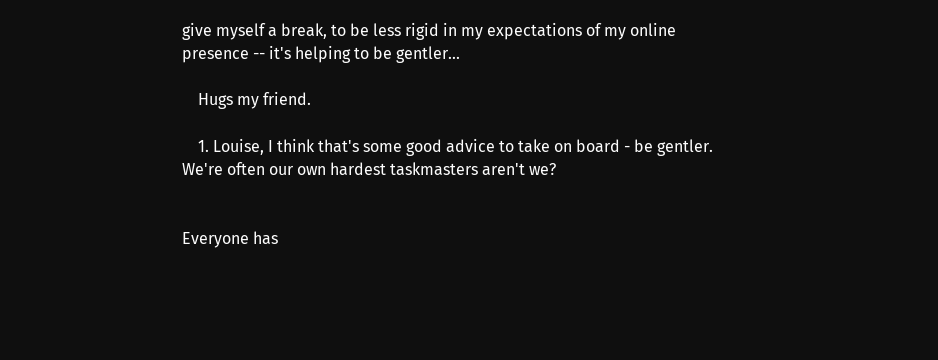give myself a break, to be less rigid in my expectations of my online presence -- it's helping to be gentler...

    Hugs my friend.

    1. Louise, I think that's some good advice to take on board - be gentler. We're often our own hardest taskmasters aren't we?


Everyone has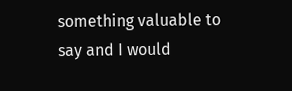something valuable to say and I would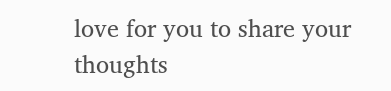love for you to share your thoughts